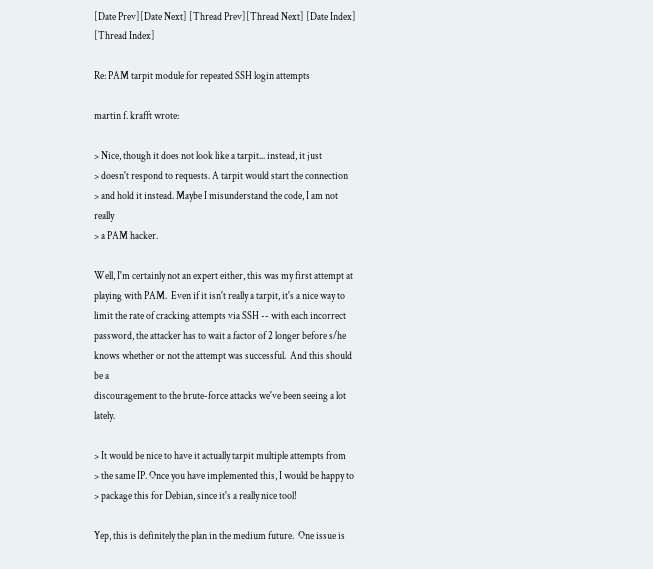[Date Prev][Date Next] [Thread Prev][Thread Next] [Date Index] [Thread Index]

Re: PAM tarpit module for repeated SSH login attempts

martin f. krafft wrote:

> Nice, though it does not look like a tarpit... instead, it just
> doesn't respond to requests. A tarpit would start the connection
> and hold it instead. Maybe I misunderstand the code, I am not really
> a PAM hacker.

Well, I'm certainly not an expert either, this was my first attempt at
playing with PAM.  Even if it isn't really a tarpit, it's a nice way to
limit the rate of cracking attempts via SSH -- with each incorrect
password, the attacker has to wait a factor of 2 longer before s/he
knows whether or not the attempt was successful.  And this should be a
discouragement to the brute-force attacks we've been seeing a lot lately.

> It would be nice to have it actually tarpit multiple attempts from
> the same IP. Once you have implemented this, I would be happy to
> package this for Debian, since it's a really nice tool!

Yep, this is definitely the plan in the medium future.  One issue is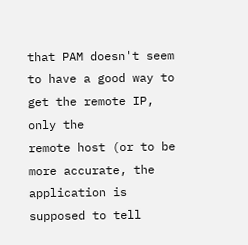that PAM doesn't seem to have a good way to get the remote IP, only the
remote host (or to be more accurate, the application is supposed to tell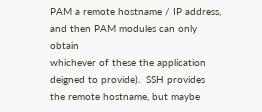PAM a remote hostname / IP address, and then PAM modules can only obtain
whichever of these the application deigned to provide).  SSH provides
the remote hostname, but maybe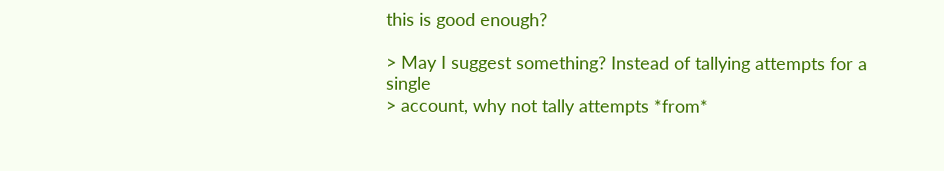this is good enough?

> May I suggest something? Instead of tallying attempts for a single
> account, why not tally attempts *from*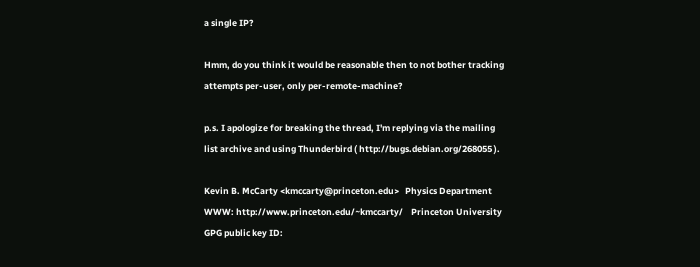a single IP?

Hmm, do you think it would be reasonable then to not bother tracking
attempts per-user, only per-remote-machine?

p.s. I apologize for breaking the thread, I'm replying via the mailing
list archive and using Thunderbird ( http://bugs.debian.org/268055 ).

Kevin B. McCarty <kmccarty@princeton.edu>   Physics Department
WWW: http://www.princeton.edu/~kmccarty/    Princeton University
GPG public key ID: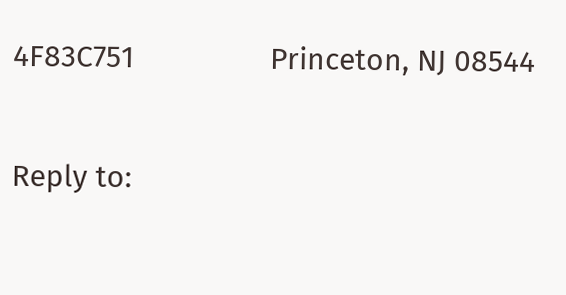4F83C751                 Princeton, NJ 08544

Reply to: